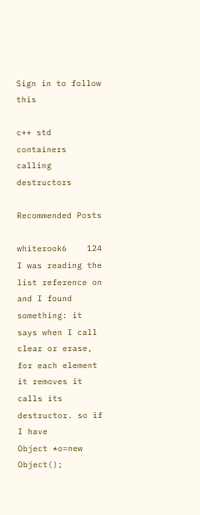Sign in to follow this

c++ std containers calling destructors

Recommended Posts

whiterook6    124
I was reading the list reference on and I found something: it says when I call clear or erase, for each element it removes it calls its destructor. so if I have
Object *o=new Object();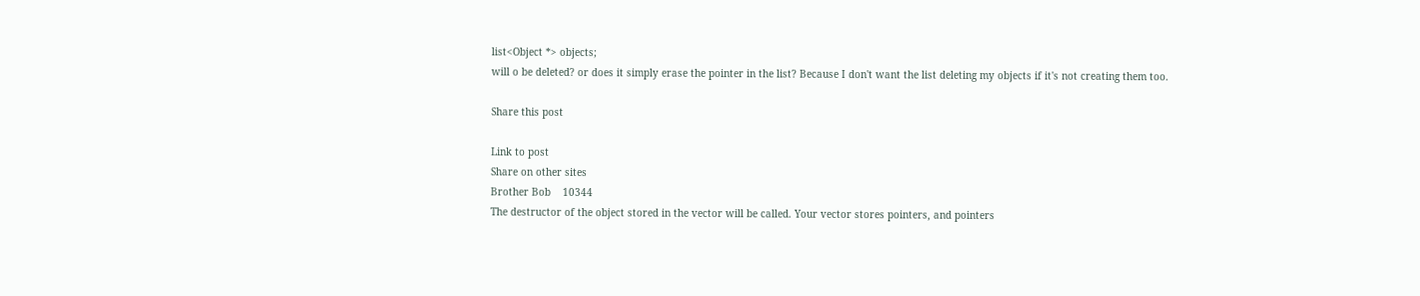list<Object *> objects;
will o be deleted? or does it simply erase the pointer in the list? Because I don't want the list deleting my objects if it's not creating them too.

Share this post

Link to post
Share on other sites
Brother Bob    10344
The destructor of the object stored in the vector will be called. Your vector stores pointers, and pointers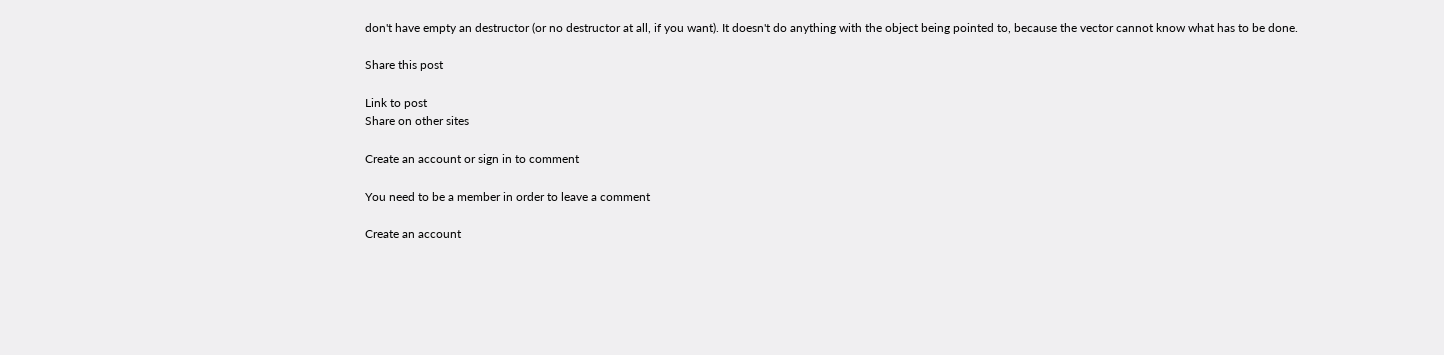don't have empty an destructor (or no destructor at all, if you want). It doesn't do anything with the object being pointed to, because the vector cannot know what has to be done.

Share this post

Link to post
Share on other sites

Create an account or sign in to comment

You need to be a member in order to leave a comment

Create an account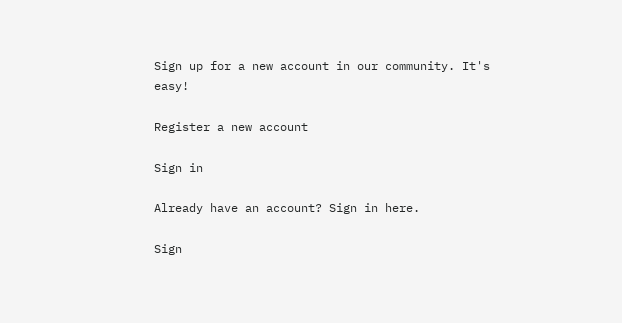Sign up for a new account in our community. It's easy!

Register a new account

Sign in

Already have an account? Sign in here.

Sign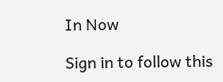In Now

Sign in to follow this